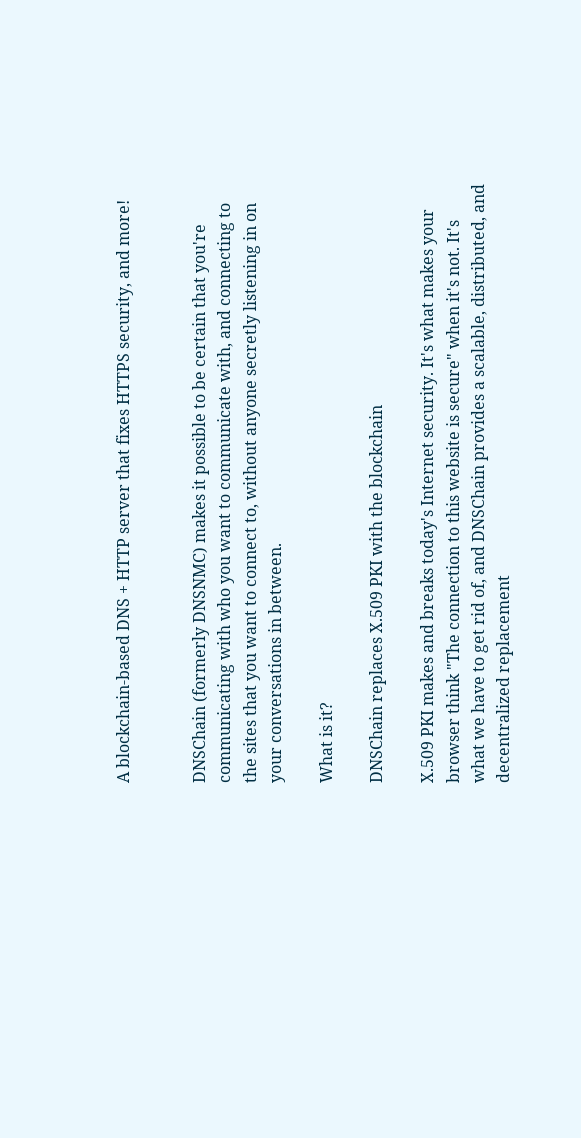A blockchain-based DNS + HTTP server that fixes HTTPS security, and more!


DNSChain (formerly DNSNMC) makes it possible to be certain that you're communicating with who you want to communicate with, and connecting to the sites that you want to connect to, without anyone secretly listening in on your conversations in between.

What is it?

DNSChain replaces X.509 PKI with the blockchain

X.509 PKI makes and breaks today's Internet security. It's what makes your browser think "The connection to this website is secure" when it's not. It's what we have to get rid of, and DNSChain provides a scalable, distributed, and decentralized replacement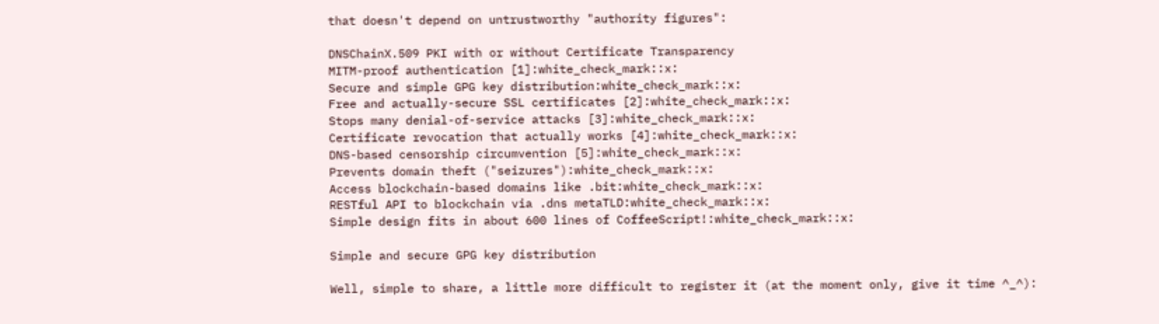that doesn't depend on untrustworthy "authority figures":

DNSChainX.509 PKI with or without Certificate Transparency
MITM-proof authentication [1]:white_check_mark::x:
Secure and simple GPG key distribution:white_check_mark::x:
Free and actually-secure SSL certificates [2]:white_check_mark::x:
Stops many denial-of-service attacks [3]:white_check_mark::x:
Certificate revocation that actually works [4]:white_check_mark::x:
DNS-based censorship circumvention [5]:white_check_mark::x:
Prevents domain theft ("seizures"):white_check_mark::x:
Access blockchain-based domains like .bit:white_check_mark::x:
RESTful API to blockchain via .dns metaTLD:white_check_mark::x:
Simple design fits in about 600 lines of CoffeeScript!:white_check_mark::x:

Simple and secure GPG key distribution

Well, simple to share, a little more difficult to register it (at the moment only, give it time ^_^):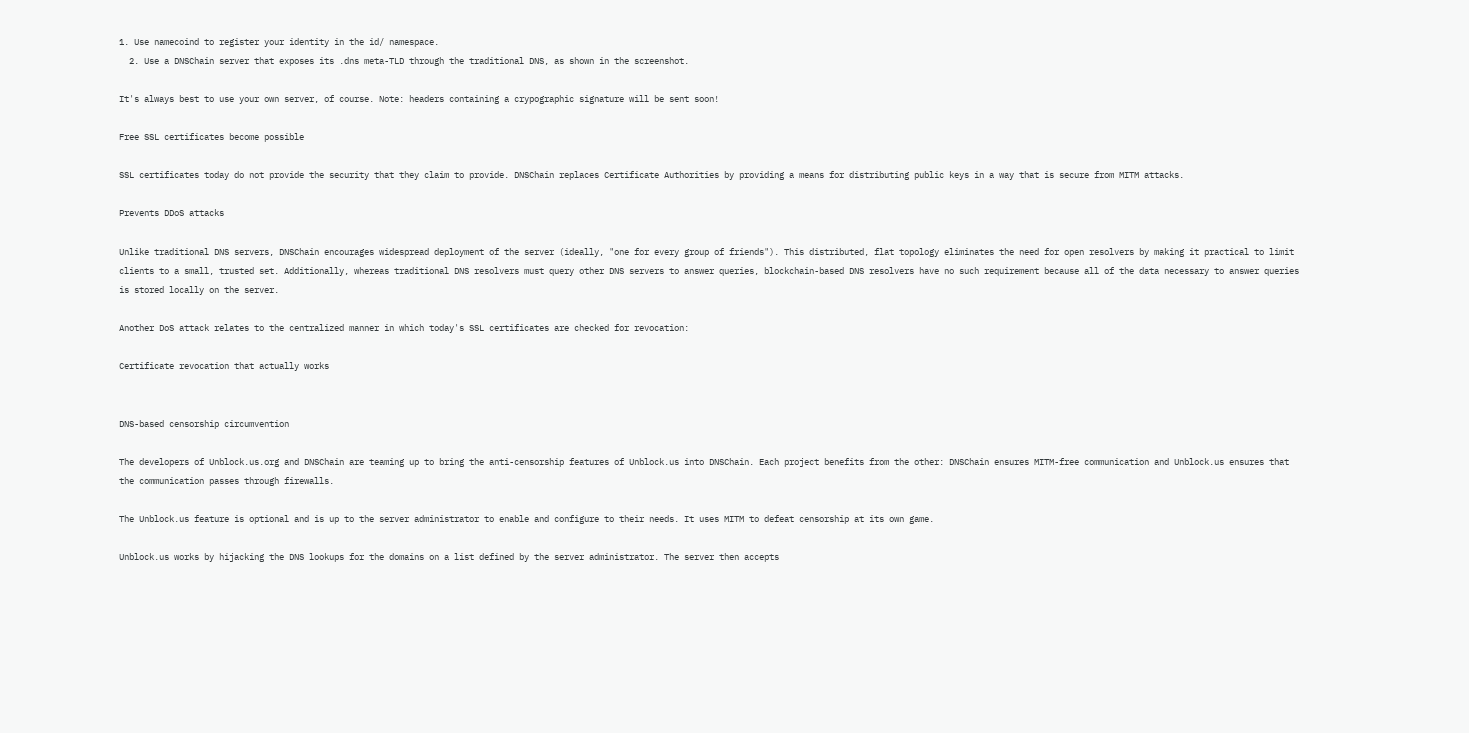1. Use namecoind to register your identity in the id/ namespace.
  2. Use a DNSChain server that exposes its .dns meta-TLD through the traditional DNS, as shown in the screenshot.

It's always best to use your own server, of course. Note: headers containing a crypographic signature will be sent soon!

Free SSL certificates become possible

SSL certificates today do not provide the security that they claim to provide. DNSChain replaces Certificate Authorities by providing a means for distributing public keys in a way that is secure from MITM attacks.

Prevents DDoS attacks

Unlike traditional DNS servers, DNSChain encourages widespread deployment of the server (ideally, "one for every group of friends"). This distributed, flat topology eliminates the need for open resolvers by making it practical to limit clients to a small, trusted set. Additionally, whereas traditional DNS resolvers must query other DNS servers to answer queries, blockchain-based DNS resolvers have no such requirement because all of the data necessary to answer queries is stored locally on the server.

Another DoS attack relates to the centralized manner in which today's SSL certificates are checked for revocation:

Certificate revocation that actually works


DNS-based censorship circumvention

The developers of Unblock.us.org and DNSChain are teaming up to bring the anti-censorship features of Unblock.us into DNSChain. Each project benefits from the other: DNSChain ensures MITM-free communication and Unblock.us ensures that the communication passes through firewalls.

The Unblock.us feature is optional and is up to the server administrator to enable and configure to their needs. It uses MITM to defeat censorship at its own game.

Unblock.us works by hijacking the DNS lookups for the domains on a list defined by the server administrator. The server then accepts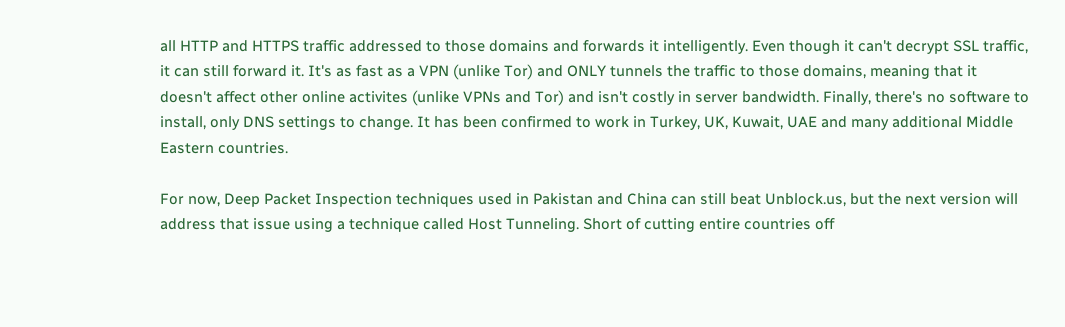all HTTP and HTTPS traffic addressed to those domains and forwards it intelligently. Even though it can't decrypt SSL traffic, it can still forward it. It's as fast as a VPN (unlike Tor) and ONLY tunnels the traffic to those domains, meaning that it doesn't affect other online activites (unlike VPNs and Tor) and isn't costly in server bandwidth. Finally, there's no software to install, only DNS settings to change. It has been confirmed to work in Turkey, UK, Kuwait, UAE and many additional Middle Eastern countries.

For now, Deep Packet Inspection techniques used in Pakistan and China can still beat Unblock.us, but the next version will address that issue using a technique called Host Tunneling. Short of cutting entire countries off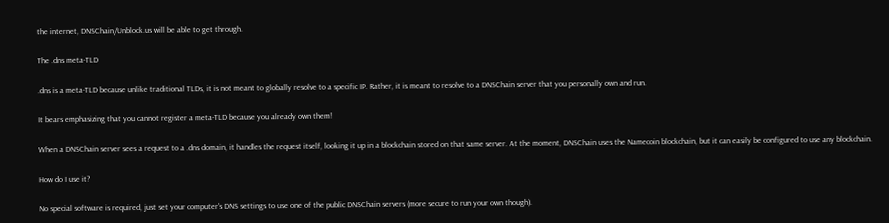the internet, DNSChain/Unblock.us will be able to get through.

The .dns meta-TLD

.dns is a meta-TLD because unlike traditional TLDs, it is not meant to globally resolve to a specific IP. Rather, it is meant to resolve to a DNSChain server that you personally own and run.

It bears emphasizing that you cannot register a meta-TLD because you already own them!

When a DNSChain server sees a request to a .dns domain, it handles the request itself, looking it up in a blockchain stored on that same server. At the moment, DNSChain uses the Namecoin blockchain, but it can easily be configured to use any blockchain.

How do I use it?

No special software is required, just set your computer's DNS settings to use one of the public DNSChain servers (more secure to run your own though).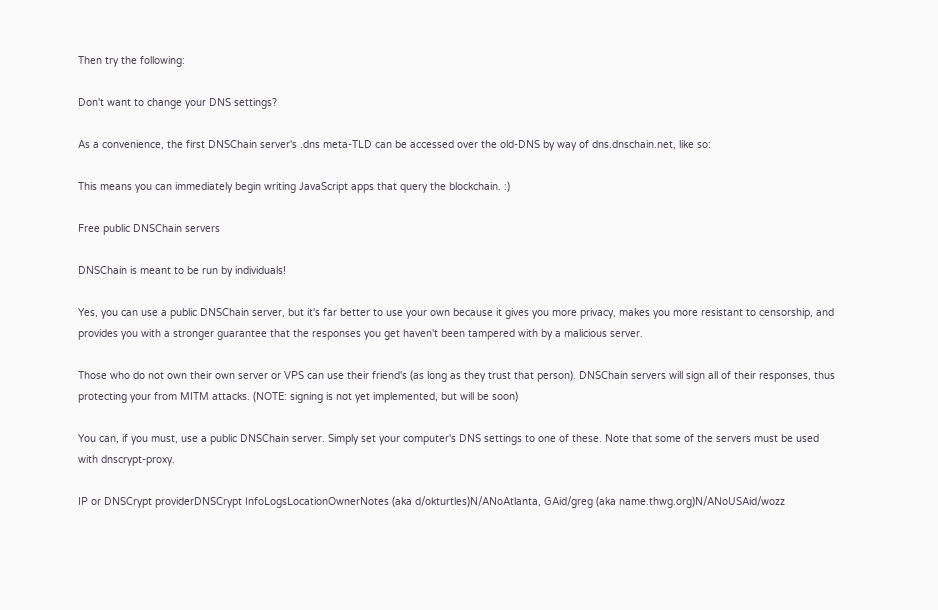Then try the following:

Don't want to change your DNS settings?

As a convenience, the first DNSChain server's .dns meta-TLD can be accessed over the old-DNS by way of dns.dnschain.net, like so:

This means you can immediately begin writing JavaScript apps that query the blockchain. :)

Free public DNSChain servers

DNSChain is meant to be run by individuals!

Yes, you can use a public DNSChain server, but it's far better to use your own because it gives you more privacy, makes you more resistant to censorship, and provides you with a stronger guarantee that the responses you get haven't been tampered with by a malicious server.

Those who do not own their own server or VPS can use their friend's (as long as they trust that person). DNSChain servers will sign all of their responses, thus protecting your from MITM attacks. (NOTE: signing is not yet implemented, but will be soon)

You can, if you must, use a public DNSChain server. Simply set your computer's DNS settings to one of these. Note that some of the servers must be used with dnscrypt-proxy.

IP or DNSCrypt providerDNSCrypt InfoLogsLocationOwnerNotes (aka d/okturtles)N/ANoAtlanta, GAid/greg (aka name.thwg.org)N/ANoUSAid/wozz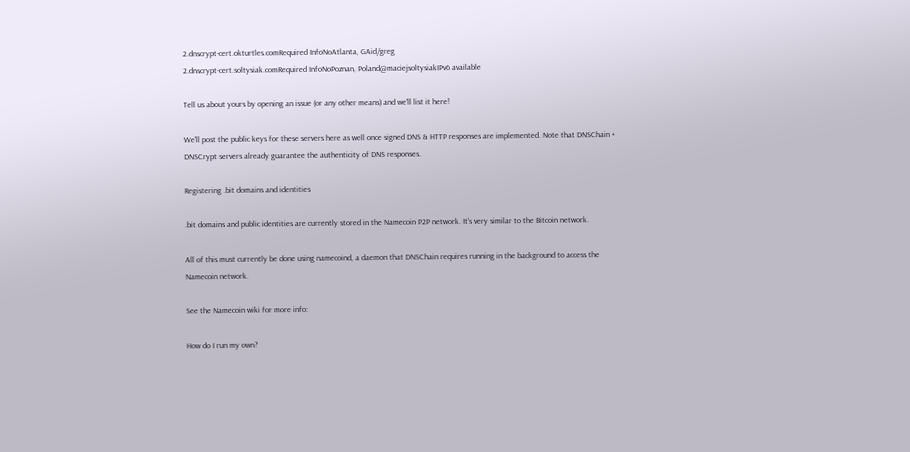2.dnscrypt-cert.okturtles.comRequired InfoNoAtlanta, GAid/greg
2.dnscrypt-cert.soltysiak.comRequired InfoNoPoznan, Poland@maciejsoltysiakIPv6 available

Tell us about yours by opening an issue (or any other means) and we'll list it here!

We'll post the public keys for these servers here as well once signed DNS & HTTP responses are implemented. Note that DNSChain + DNSCrypt servers already guarantee the authenticity of DNS responses.

Registering .bit domains and identities

.bit domains and public identities are currently stored in the Namecoin P2P network. It's very similar to the Bitcoin network.

All of this must currently be done using namecoind, a daemon that DNSChain requires running in the background to access the Namecoin network.

See the Namecoin wiki for more info:

How do I run my own?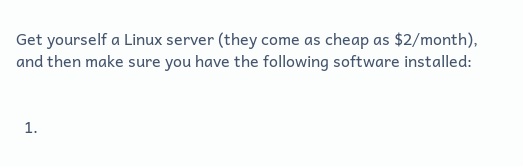Get yourself a Linux server (they come as cheap as $2/month), and then make sure you have the following software installed:


  1.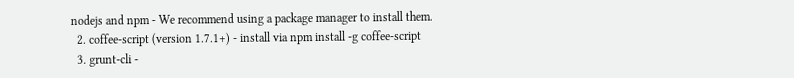nodejs and npm - We recommend using a package manager to install them.
  2. coffee-script (version 1.7.1+) - install via npm install -g coffee-script
  3. grunt-cli -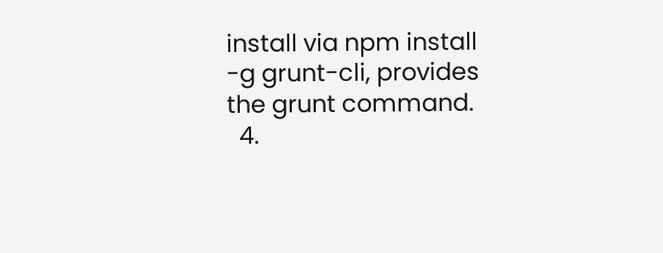install via npm install -g grunt-cli, provides the grunt command.
  4.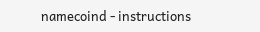namecoind - instructions